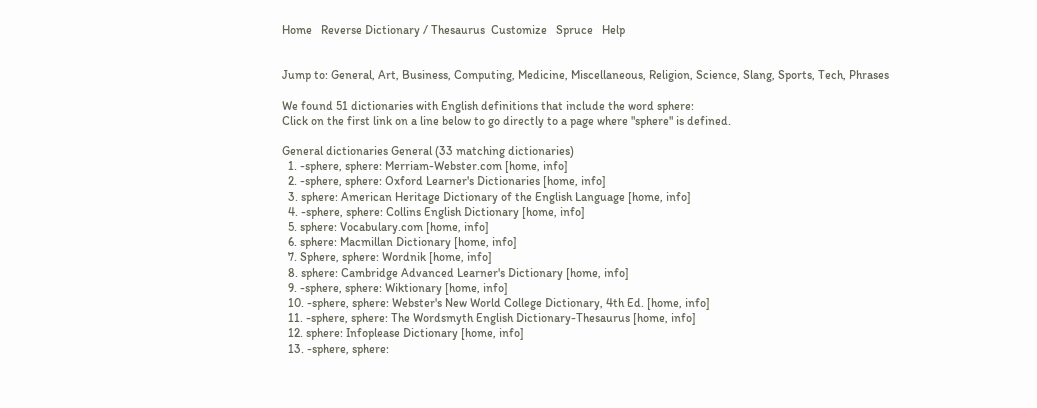Home   Reverse Dictionary / Thesaurus  Customize   Spruce   Help


Jump to: General, Art, Business, Computing, Medicine, Miscellaneous, Religion, Science, Slang, Sports, Tech, Phrases

We found 51 dictionaries with English definitions that include the word sphere:
Click on the first link on a line below to go directly to a page where "sphere" is defined.

General dictionaries General (33 matching dictionaries)
  1. -sphere, sphere: Merriam-Webster.com [home, info]
  2. -sphere, sphere: Oxford Learner's Dictionaries [home, info]
  3. sphere: American Heritage Dictionary of the English Language [home, info]
  4. -sphere, sphere: Collins English Dictionary [home, info]
  5. sphere: Vocabulary.com [home, info]
  6. sphere: Macmillan Dictionary [home, info]
  7. Sphere, sphere: Wordnik [home, info]
  8. sphere: Cambridge Advanced Learner's Dictionary [home, info]
  9. -sphere, sphere: Wiktionary [home, info]
  10. -sphere, sphere: Webster's New World College Dictionary, 4th Ed. [home, info]
  11. -sphere, sphere: The Wordsmyth English Dictionary-Thesaurus [home, info]
  12. sphere: Infoplease Dictionary [home, info]
  13. -sphere, sphere: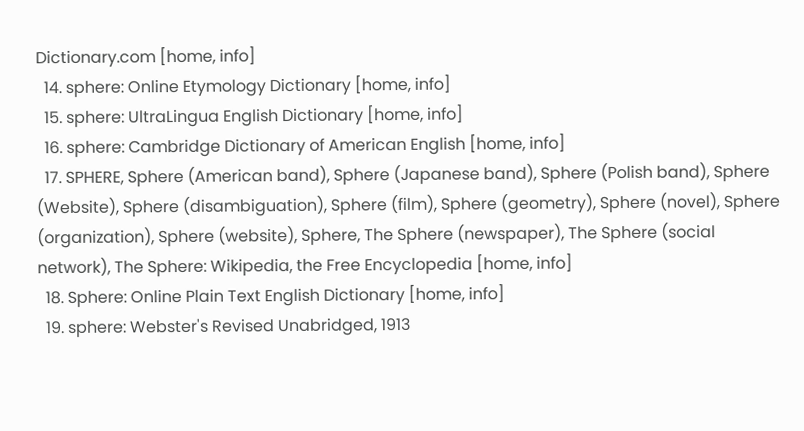Dictionary.com [home, info]
  14. sphere: Online Etymology Dictionary [home, info]
  15. sphere: UltraLingua English Dictionary [home, info]
  16. sphere: Cambridge Dictionary of American English [home, info]
  17. SPHERE, Sphere (American band), Sphere (Japanese band), Sphere (Polish band), Sphere (Website), Sphere (disambiguation), Sphere (film), Sphere (geometry), Sphere (novel), Sphere (organization), Sphere (website), Sphere, The Sphere (newspaper), The Sphere (social network), The Sphere: Wikipedia, the Free Encyclopedia [home, info]
  18. Sphere: Online Plain Text English Dictionary [home, info]
  19. sphere: Webster's Revised Unabridged, 1913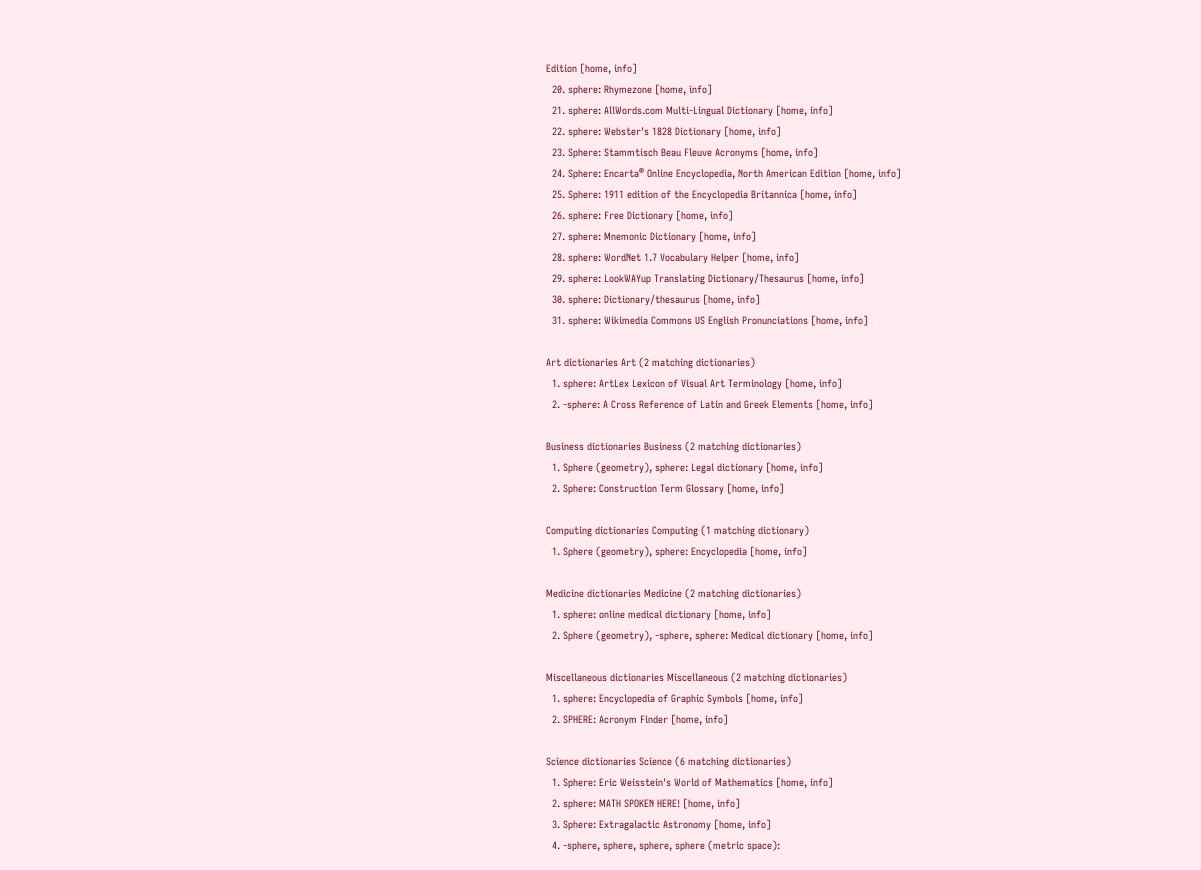Edition [home, info]
  20. sphere: Rhymezone [home, info]
  21. sphere: AllWords.com Multi-Lingual Dictionary [home, info]
  22. sphere: Webster's 1828 Dictionary [home, info]
  23. Sphere: Stammtisch Beau Fleuve Acronyms [home, info]
  24. Sphere: Encarta® Online Encyclopedia, North American Edition [home, info]
  25. Sphere: 1911 edition of the Encyclopedia Britannica [home, info]
  26. sphere: Free Dictionary [home, info]
  27. sphere: Mnemonic Dictionary [home, info]
  28. sphere: WordNet 1.7 Vocabulary Helper [home, info]
  29. sphere: LookWAYup Translating Dictionary/Thesaurus [home, info]
  30. sphere: Dictionary/thesaurus [home, info]
  31. sphere: Wikimedia Commons US English Pronunciations [home, info]

Art dictionaries Art (2 matching dictionaries)
  1. sphere: ArtLex Lexicon of Visual Art Terminology [home, info]
  2. -sphere: A Cross Reference of Latin and Greek Elements [home, info]

Business dictionaries Business (2 matching dictionaries)
  1. Sphere (geometry), sphere: Legal dictionary [home, info]
  2. Sphere: Construction Term Glossary [home, info]

Computing dictionaries Computing (1 matching dictionary)
  1. Sphere (geometry), sphere: Encyclopedia [home, info]

Medicine dictionaries Medicine (2 matching dictionaries)
  1. sphere: online medical dictionary [home, info]
  2. Sphere (geometry), -sphere, sphere: Medical dictionary [home, info]

Miscellaneous dictionaries Miscellaneous (2 matching dictionaries)
  1. sphere: Encyclopedia of Graphic Symbols [home, info]
  2. SPHERE: Acronym Finder [home, info]

Science dictionaries Science (6 matching dictionaries)
  1. Sphere: Eric Weisstein's World of Mathematics [home, info]
  2. sphere: MATH SPOKEN HERE! [home, info]
  3. Sphere: Extragalactic Astronomy [home, info]
  4. -sphere, sphere, sphere, sphere (metric space):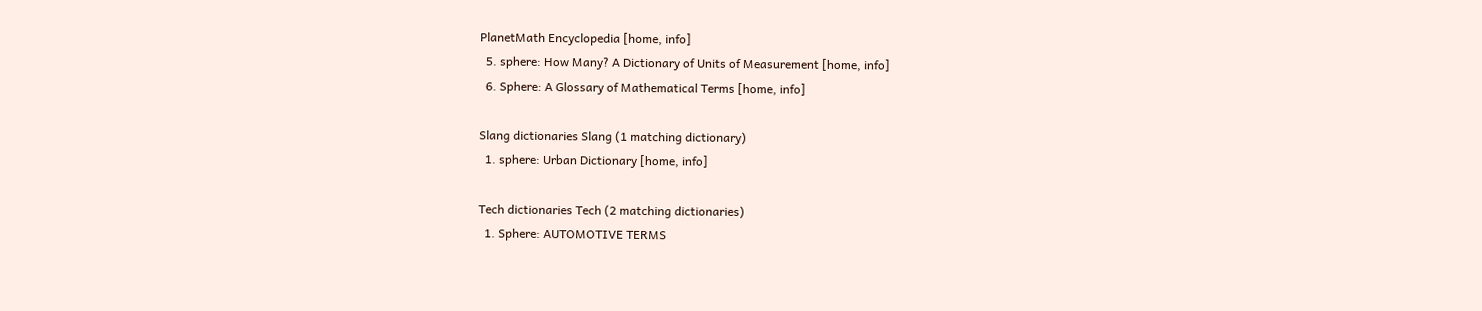PlanetMath Encyclopedia [home, info]
  5. sphere: How Many? A Dictionary of Units of Measurement [home, info]
  6. Sphere: A Glossary of Mathematical Terms [home, info]

Slang dictionaries Slang (1 matching dictionary)
  1. sphere: Urban Dictionary [home, info]

Tech dictionaries Tech (2 matching dictionaries)
  1. Sphere: AUTOMOTIVE TERMS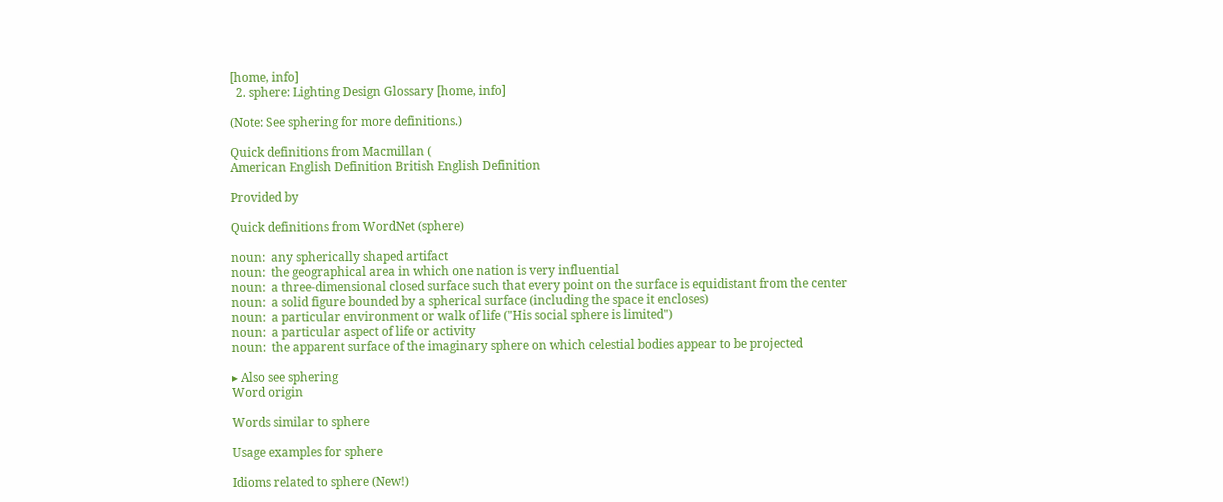[home, info]
  2. sphere: Lighting Design Glossary [home, info]

(Note: See sphering for more definitions.)

Quick definitions from Macmillan (
American English Definition British English Definition

Provided by

Quick definitions from WordNet (sphere)

noun:  any spherically shaped artifact
noun:  the geographical area in which one nation is very influential
noun:  a three-dimensional closed surface such that every point on the surface is equidistant from the center
noun:  a solid figure bounded by a spherical surface (including the space it encloses)
noun:  a particular environment or walk of life ("His social sphere is limited")
noun:  a particular aspect of life or activity
noun:  the apparent surface of the imaginary sphere on which celestial bodies appear to be projected

▸ Also see sphering
Word origin

Words similar to sphere

Usage examples for sphere

Idioms related to sphere (New!)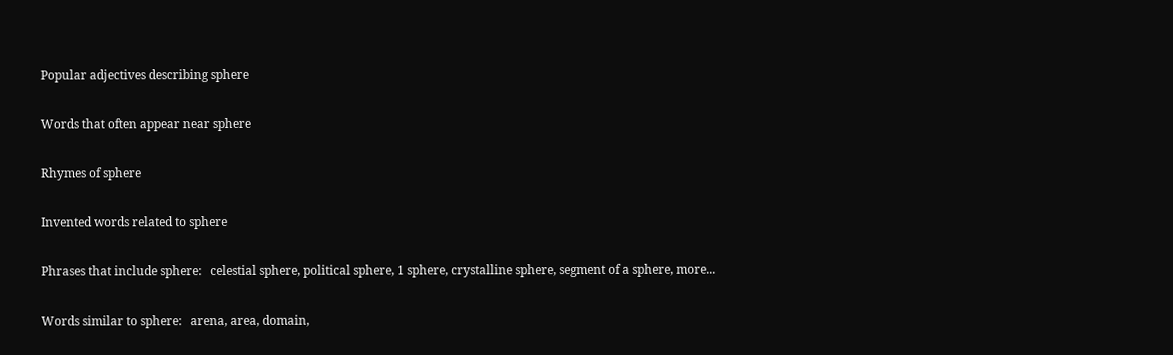Popular adjectives describing sphere

Words that often appear near sphere

Rhymes of sphere

Invented words related to sphere

Phrases that include sphere:   celestial sphere, political sphere, 1 sphere, crystalline sphere, segment of a sphere, more...

Words similar to sphere:   arena, area, domain,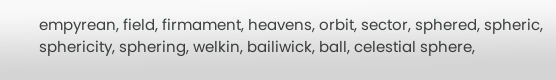empyrean, field, firmament, heavens, orbit, sector, sphered, spheric, sphericity, sphering, welkin, bailiwick, ball, celestial sphere,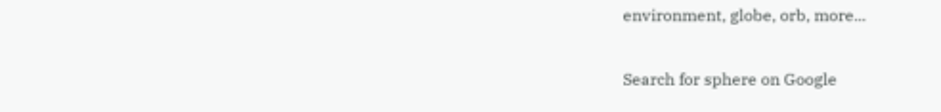environment, globe, orb, more...

Search for sphere on Google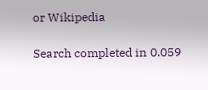or Wikipedia

Search completed in 0.059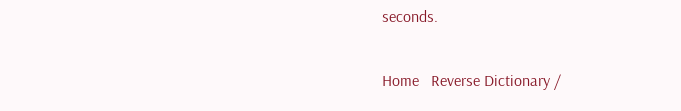seconds.

Home   Reverse Dictionary /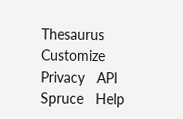Thesaurus  Customize  Privacy   API   Spruce   Help